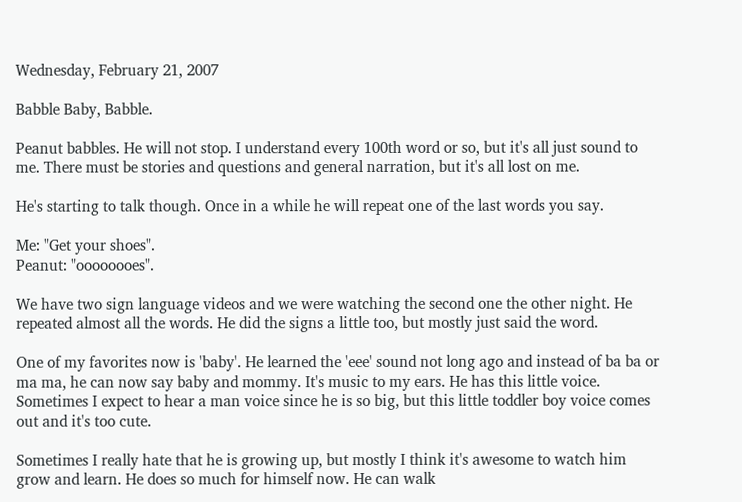Wednesday, February 21, 2007

Babble Baby, Babble.

Peanut babbles. He will not stop. I understand every 100th word or so, but it's all just sound to me. There must be stories and questions and general narration, but it's all lost on me.

He's starting to talk though. Once in a while he will repeat one of the last words you say.

Me: "Get your shoes".
Peanut: "oooooooes".

We have two sign language videos and we were watching the second one the other night. He repeated almost all the words. He did the signs a little too, but mostly just said the word.

One of my favorites now is 'baby'. He learned the 'eee' sound not long ago and instead of ba ba or ma ma, he can now say baby and mommy. It's music to my ears. He has this little voice. Sometimes I expect to hear a man voice since he is so big, but this little toddler boy voice comes out and it's too cute.

Sometimes I really hate that he is growing up, but mostly I think it's awesome to watch him grow and learn. He does so much for himself now. He can walk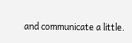and communicate a little.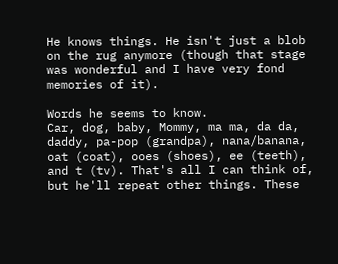He knows things. He isn't just a blob on the rug anymore (though that stage was wonderful and I have very fond memories of it).

Words he seems to know.
Car, dog, baby, Mommy, ma ma, da da, daddy, pa-pop (grandpa), nana/banana, oat (coat), ooes (shoes), ee (teeth), and t (tv). That's all I can think of, but he'll repeat other things. These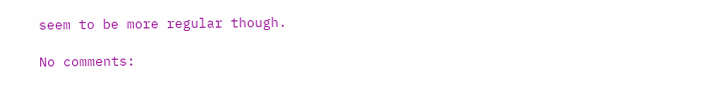seem to be more regular though.

No comments: